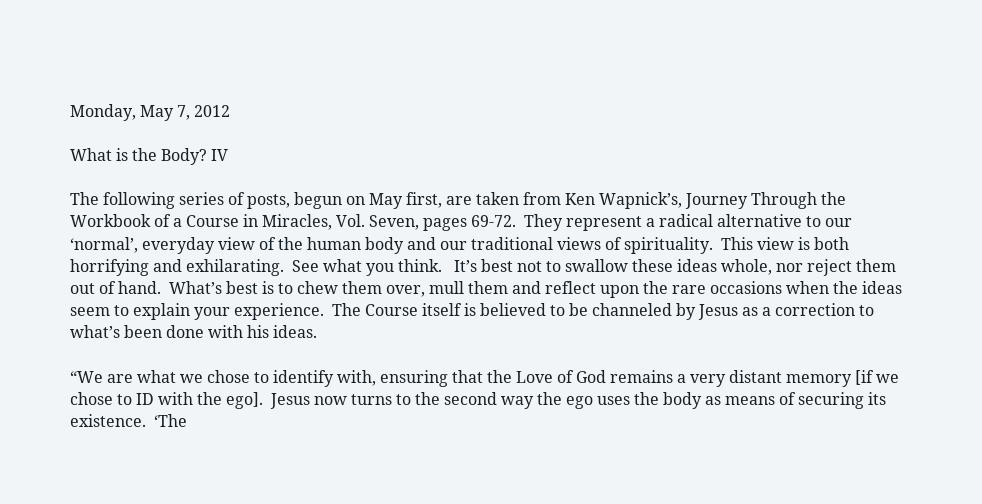Monday, May 7, 2012

What is the Body? IV

The following series of posts, begun on May first, are taken from Ken Wapnick’s, Journey Through the Workbook of a Course in Miracles, Vol. Seven, pages 69-72.  They represent a radical alternative to our ‘normal’, everyday view of the human body and our traditional views of spirituality.  This view is both horrifying and exhilarating.  See what you think.   It’s best not to swallow these ideas whole, nor reject them out of hand.  What’s best is to chew them over, mull them and reflect upon the rare occasions when the ideas seem to explain your experience.  The Course itself is believed to be channeled by Jesus as a correction to what’s been done with his ideas.

“We are what we chose to identify with, ensuring that the Love of God remains a very distant memory [if we chose to ID with the ego].  Jesus now turns to the second way the ego uses the body as means of securing its existence.  ‘The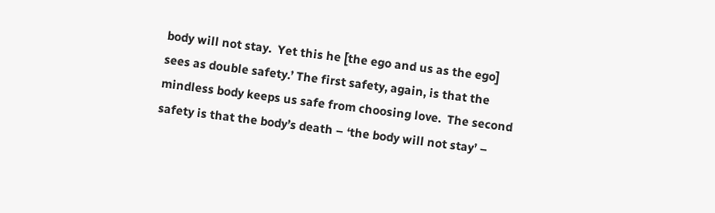body will not stay.  Yet this he [the ego and us as the ego] sees as double safety.’ The first safety, again, is that the mindless body keeps us safe from choosing love.  The second safety is that the body’s death – ‘the body will not stay’ –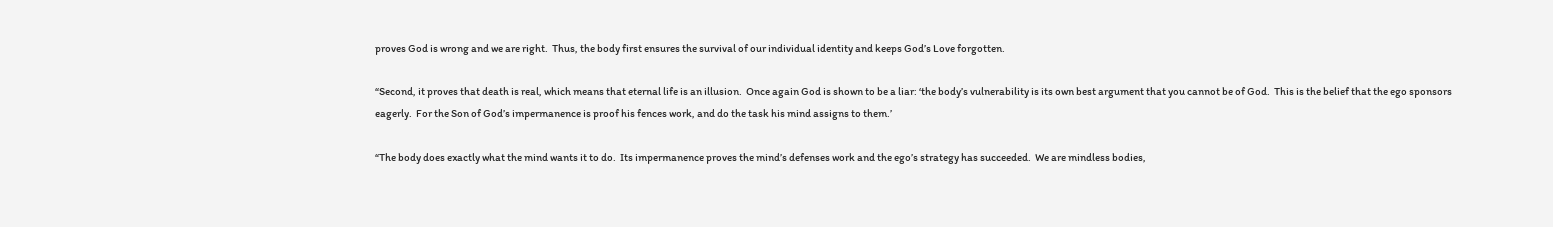proves God is wrong and we are right.  Thus, the body first ensures the survival of our individual identity and keeps God’s Love forgotten.

“Second, it proves that death is real, which means that eternal life is an illusion.  Once again God is shown to be a liar: ‘the body’s vulnerability is its own best argument that you cannot be of God.  This is the belief that the ego sponsors eagerly.  For the Son of God’s impermanence is proof his fences work, and do the task his mind assigns to them.’

“The body does exactly what the mind wants it to do.  Its impermanence proves the mind’s defenses work and the ego’s strategy has succeeded.  We are mindless bodies,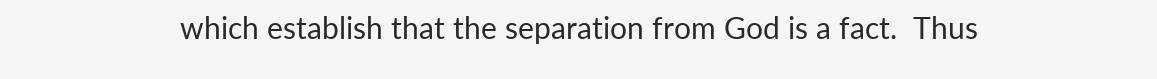which establish that the separation from God is a fact.  Thus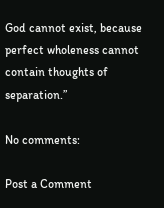God cannot exist, because perfect wholeness cannot contain thoughts of separation.”

No comments:

Post a Comment